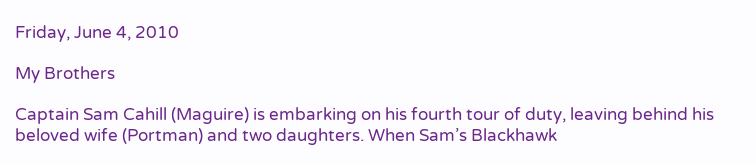Friday, June 4, 2010

My Brothers

Captain Sam Cahill (Maguire) is embarking on his fourth tour of duty, leaving behind his beloved wife (Portman) and two daughters. When Sam’s Blackhawk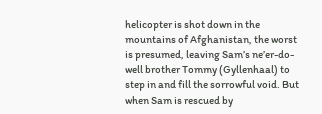helicopter is shot down in the mountains of Afghanistan, the worst is presumed, leaving Sam’s ne’er-do-well brother Tommy (Gyllenhaal) to step in and fill the sorrowful void. But when Sam is rescued by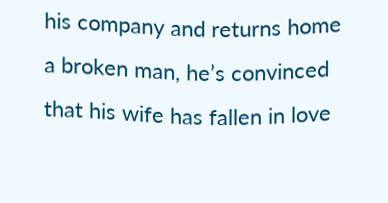his company and returns home a broken man, he’s convinced that his wife has fallen in love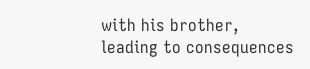with his brother, leading to consequences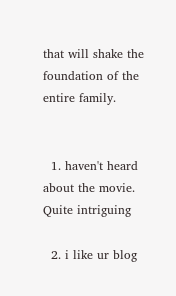that will shake the foundation of the entire family.


  1. haven't heard about the movie. Quite intriguing

  2. i like ur blog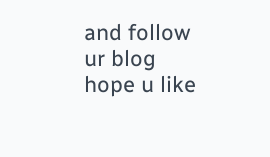and follow ur blog hope u like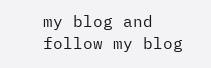my blog and follow my blog